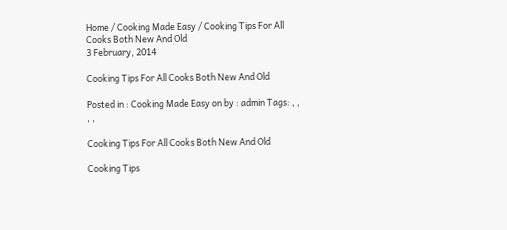Home / Cooking Made Easy / Cooking Tips For All Cooks Both New And Old
3 February, 2014

Cooking Tips For All Cooks Both New And Old

Posted in : Cooking Made Easy on by : admin Tags: , , , ,

Cooking Tips For All Cooks Both New And Old

Cooking Tips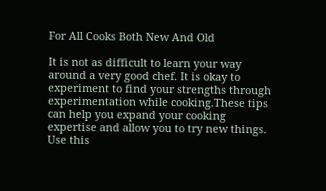For All Cooks Both New And Old

It is not as difficult to learn your way around a very good chef. It is okay to experiment to find your strengths through experimentation while cooking.These tips can help you expand your cooking expertise and allow you to try new things. Use this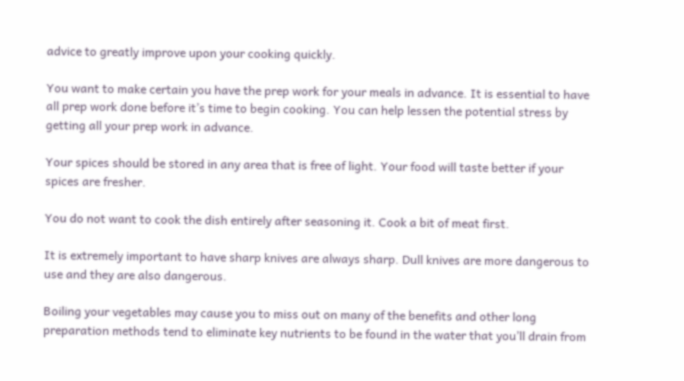advice to greatly improve upon your cooking quickly.

You want to make certain you have the prep work for your meals in advance. It is essential to have all prep work done before it’s time to begin cooking. You can help lessen the potential stress by getting all your prep work in advance.

Your spices should be stored in any area that is free of light. Your food will taste better if your spices are fresher.

You do not want to cook the dish entirely after seasoning it. Cook a bit of meat first.

It is extremely important to have sharp knives are always sharp. Dull knives are more dangerous to use and they are also dangerous.

Boiling your vegetables may cause you to miss out on many of the benefits and other long preparation methods tend to eliminate key nutrients to be found in the water that you’ll drain from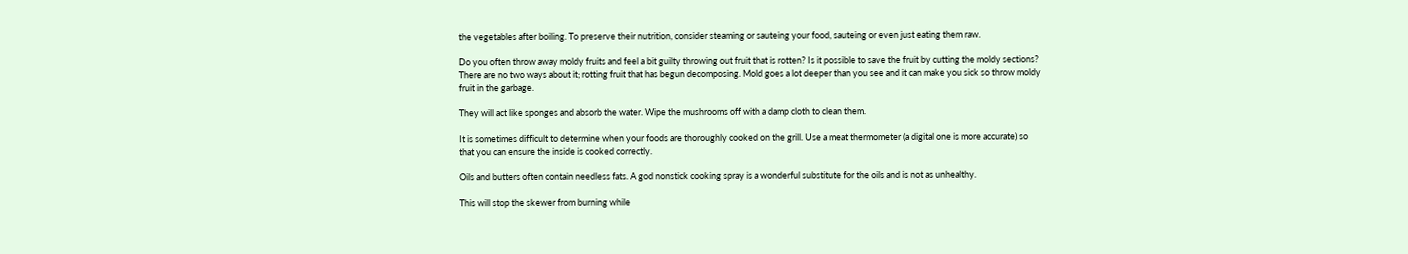the vegetables after boiling. To preserve their nutrition, consider steaming or sauteing your food, sauteing or even just eating them raw.

Do you often throw away moldy fruits and feel a bit guilty throwing out fruit that is rotten? Is it possible to save the fruit by cutting the moldy sections? There are no two ways about it; rotting fruit that has begun decomposing. Mold goes a lot deeper than you see and it can make you sick so throw moldy fruit in the garbage.

They will act like sponges and absorb the water. Wipe the mushrooms off with a damp cloth to clean them.

It is sometimes difficult to determine when your foods are thoroughly cooked on the grill. Use a meat thermometer (a digital one is more accurate) so that you can ensure the inside is cooked correctly.

Oils and butters often contain needless fats. A god nonstick cooking spray is a wonderful substitute for the oils and is not as unhealthy.

This will stop the skewer from burning while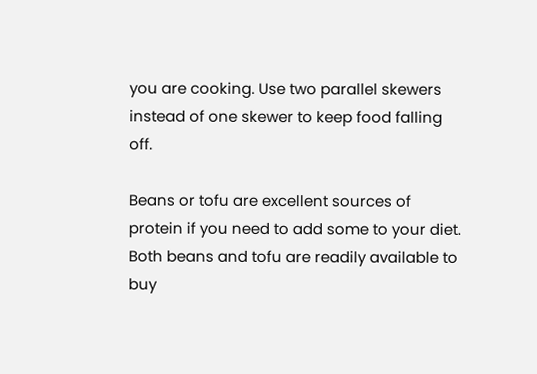you are cooking. Use two parallel skewers instead of one skewer to keep food falling off.

Beans or tofu are excellent sources of protein if you need to add some to your diet. Both beans and tofu are readily available to buy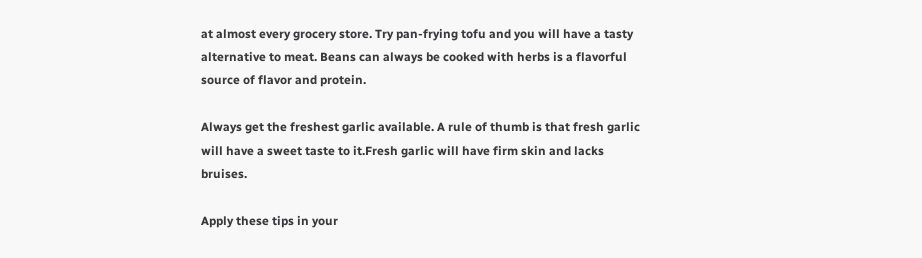at almost every grocery store. Try pan-frying tofu and you will have a tasty alternative to meat. Beans can always be cooked with herbs is a flavorful source of flavor and protein.

Always get the freshest garlic available. A rule of thumb is that fresh garlic will have a sweet taste to it.Fresh garlic will have firm skin and lacks bruises.

Apply these tips in your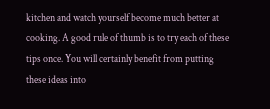kitchen and watch yourself become much better at cooking. A good rule of thumb is to try each of these tips once. You will certainly benefit from putting these ideas into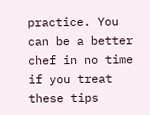practice. You can be a better chef in no time if you treat these tips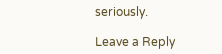seriously.

Leave a Reply